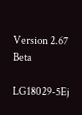Version 2.67 Beta

LG18029-5Ej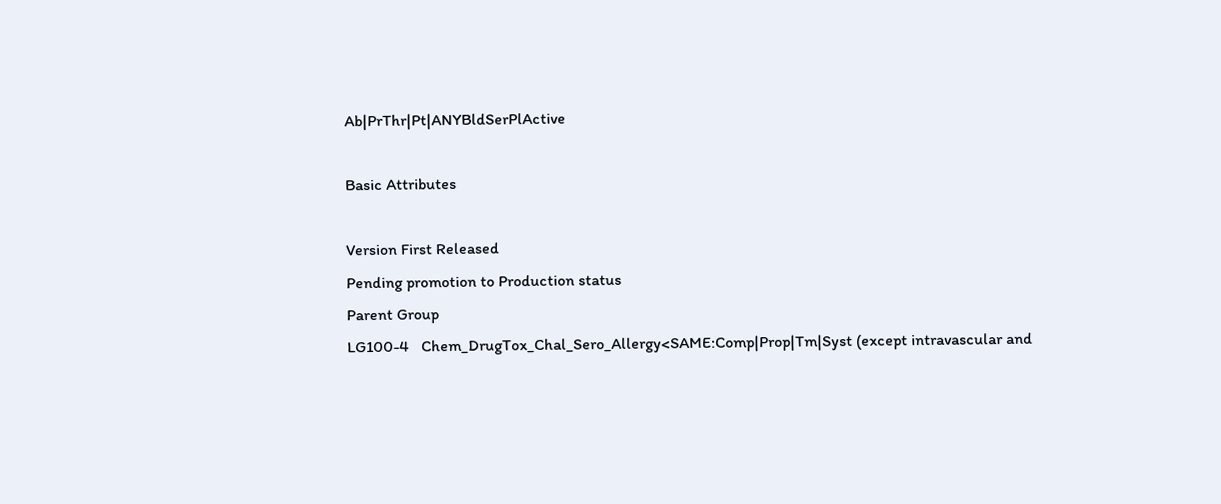Ab|PrThr|Pt|ANYBldSerPlActive

Basic Attributes

Version First Released
Pending promotion to Production status
Parent Group
LG100-4   Chem_DrugTox_Chal_Sero_Allergy<SAME:Comp|Prop|Tm|Syst (except intravascular and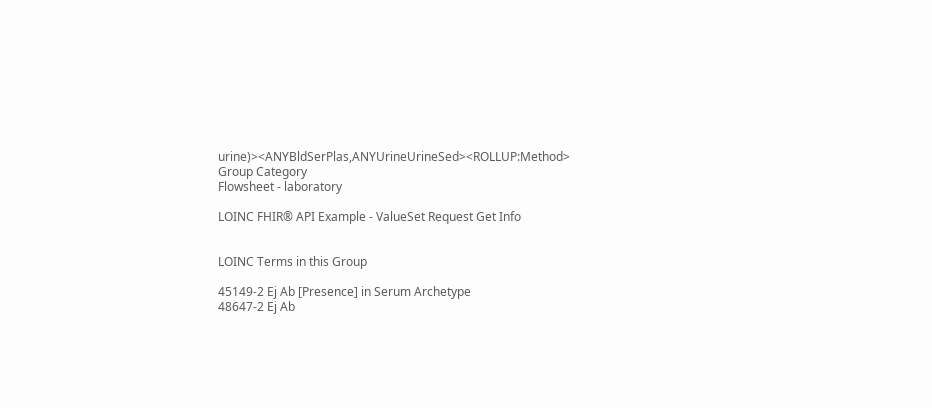urine)><ANYBldSerPlas,ANYUrineUrineSed><ROLLUP:Method>
Group Category
Flowsheet - laboratory

LOINC FHIR® API Example - ValueSet Request Get Info


LOINC Terms in this Group

45149-2 Ej Ab [Presence] in Serum Archetype
48647-2 Ej Ab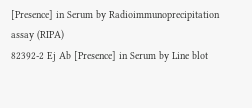[Presence] in Serum by Radioimmunoprecipitation assay (RIPA)
82392-2 Ej Ab [Presence] in Serum by Line blot